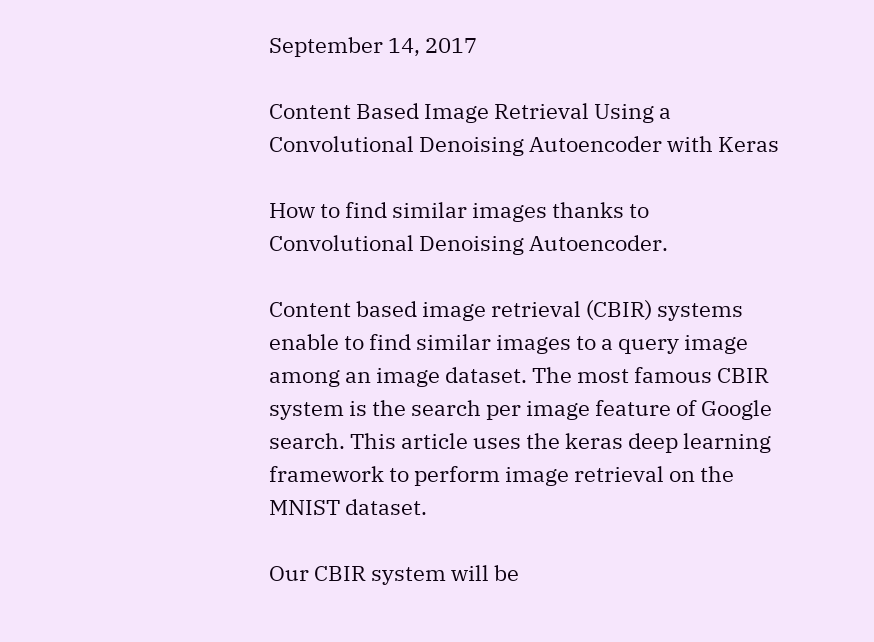September 14, 2017

Content Based Image Retrieval Using a Convolutional Denoising Autoencoder with Keras

How to find similar images thanks to Convolutional Denoising Autoencoder.

Content based image retrieval (CBIR) systems enable to find similar images to a query image among an image dataset. The most famous CBIR system is the search per image feature of Google search. This article uses the keras deep learning framework to perform image retrieval on the MNIST dataset.

Our CBIR system will be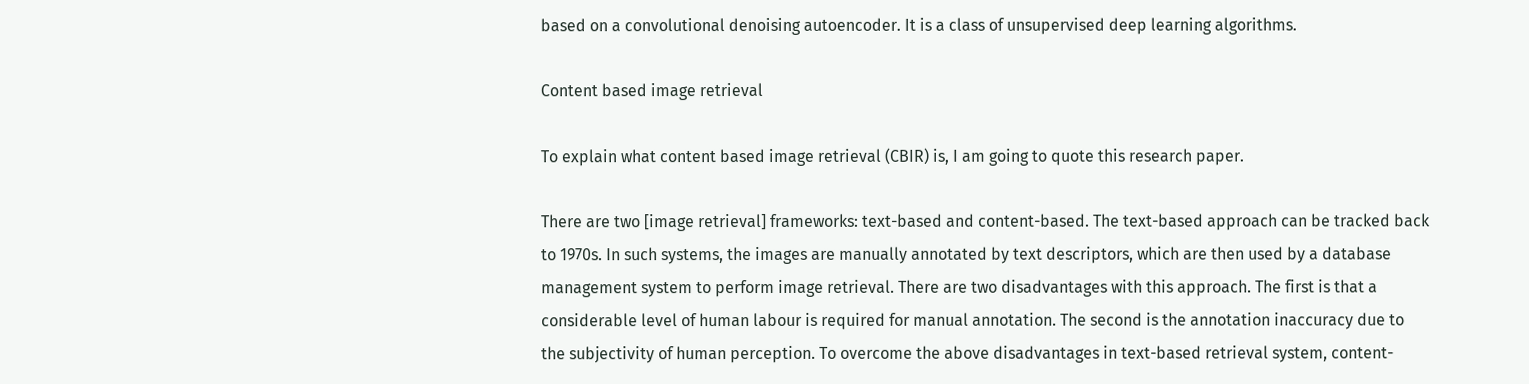based on a convolutional denoising autoencoder. It is a class of unsupervised deep learning algorithms.

Content based image retrieval

To explain what content based image retrieval (CBIR) is, I am going to quote this research paper.

There are two [image retrieval] frameworks: text-based and content-based. The text-based approach can be tracked back to 1970s. In such systems, the images are manually annotated by text descriptors, which are then used by a database management system to perform image retrieval. There are two disadvantages with this approach. The first is that a considerable level of human labour is required for manual annotation. The second is the annotation inaccuracy due to the subjectivity of human perception. To overcome the above disadvantages in text-based retrieval system, content-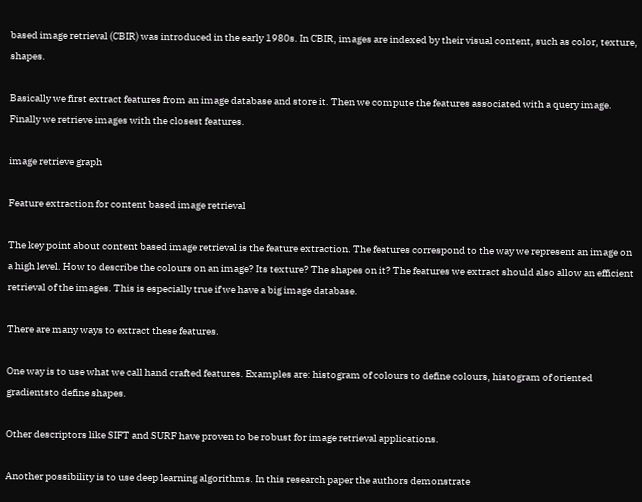based image retrieval (CBIR) was introduced in the early 1980s. In CBIR, images are indexed by their visual content, such as color, texture, shapes.

Basically we first extract features from an image database and store it. Then we compute the features associated with a query image. Finally we retrieve images with the closest features.

image retrieve graph

Feature extraction for content based image retrieval

The key point about content based image retrieval is the feature extraction. The features correspond to the way we represent an image on a high level. How to describe the colours on an image? Its texture? The shapes on it? The features we extract should also allow an efficient retrieval of the images. This is especially true if we have a big image database.

There are many ways to extract these features.

One way is to use what we call hand crafted features. Examples are: histogram of colours to define colours, histogram of oriented gradientsto define shapes.

Other descriptors like SIFT and SURF have proven to be robust for image retrieval applications.

Another possibility is to use deep learning algorithms. In this research paper the authors demonstrate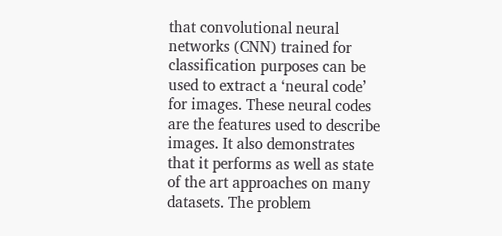that convolutional neural networks (CNN) trained for classification purposes can be used to extract a ‘neural code’ for images. These neural codes are the features used to describe images. It also demonstrates that it performs as well as state of the art approaches on many datasets. The problem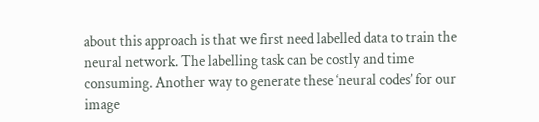about this approach is that we first need labelled data to train the neural network. The labelling task can be costly and time consuming. Another way to generate these ‘neural codes’ for our image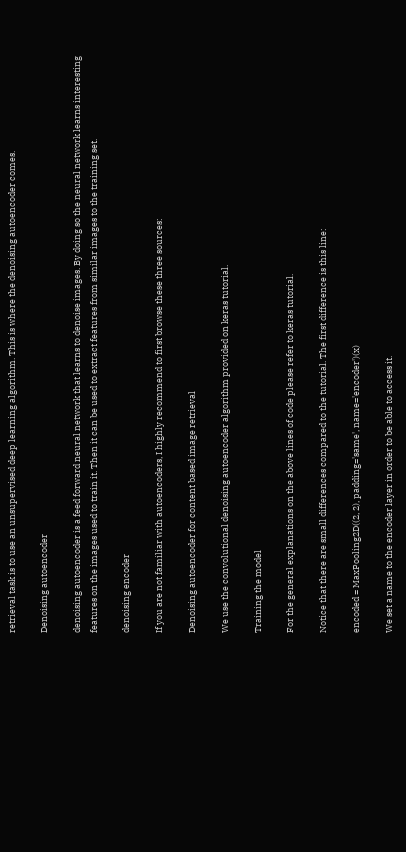retrieval task is to use an unsupervised deep learning algorithm. This is where the denoising autoencoder comes.

Denoising autoencoder

denoising autoencoder is a feed forward neural network that learns to denoise images. By doing so the neural network learns interesting features on the images used to train it. Then it can be used to extract features from similar images to the training set.

denoising encoder

If you are not familiar with autoencoders, I highly recommend to first browse these three sources:

Denoising autoencoder for content based image retrieval

We use the convolutional denoising autoencoder algorithm provided on keras tutorial.

Training the model

For the general explanations on the above lines of code please refer to keras tutorial.

Notice that there are small differences compared to the tutorial. The first difference is this line:

encoded = MaxPooling2D((2, 2), padding='same', name='encoder')(x)

We set a name to the encoder layer in order to be able to access it.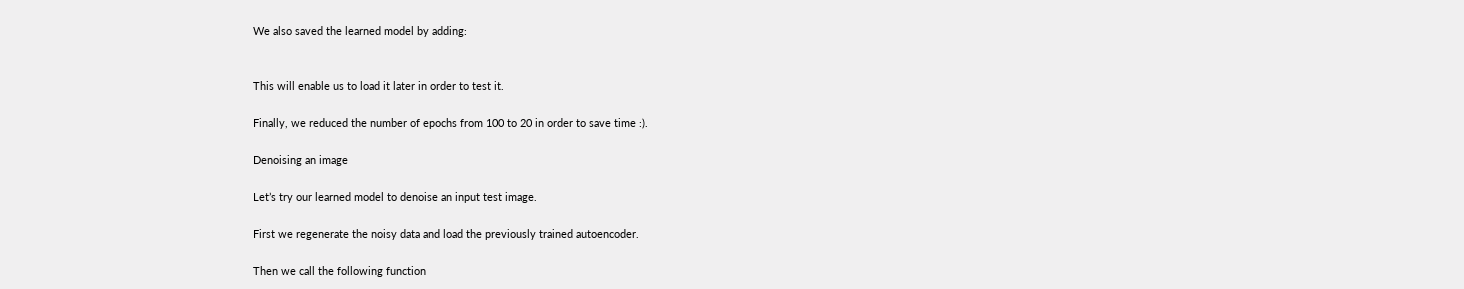We also saved the learned model by adding:


This will enable us to load it later in order to test it.

Finally, we reduced the number of epochs from 100 to 20 in order to save time :).

Denoising an image

Let’s try our learned model to denoise an input test image.

First we regenerate the noisy data and load the previously trained autoencoder.

Then we call the following function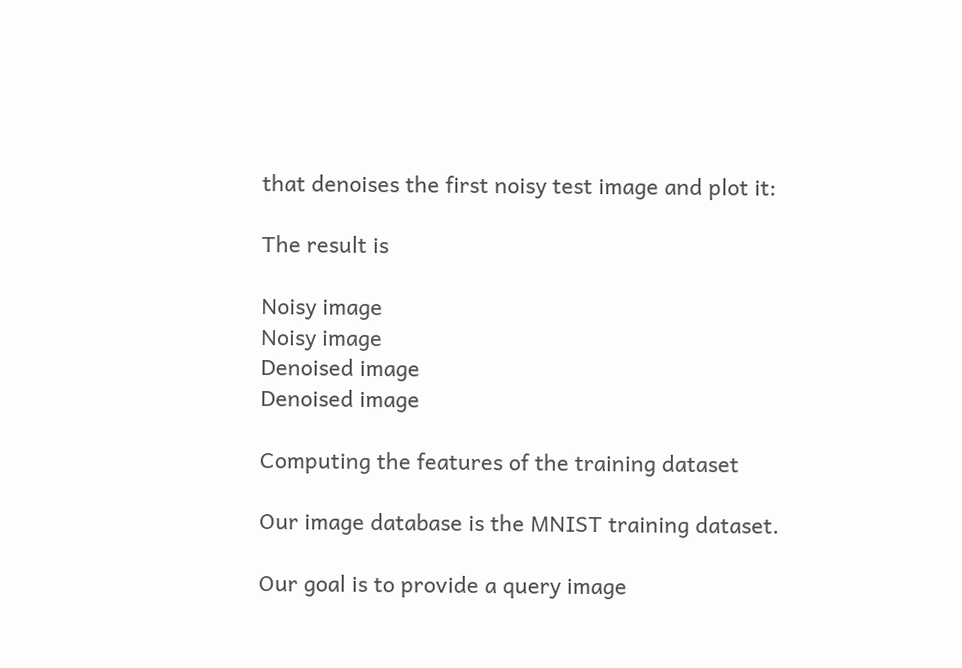that denoises the first noisy test image and plot it:

The result is

Noisy image
Noisy image
Denoised image
Denoised image

Computing the features of the training dataset

Our image database is the MNIST training dataset.

Our goal is to provide a query image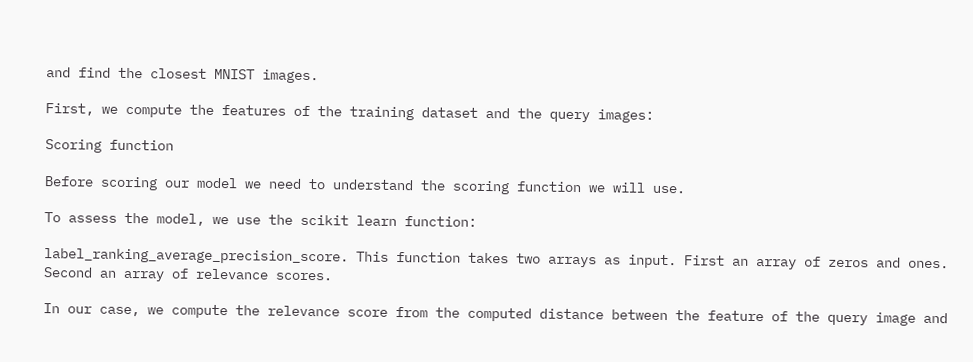and find the closest MNIST images.

First, we compute the features of the training dataset and the query images:

Scoring function

Before scoring our model we need to understand the scoring function we will use.

To assess the model, we use the scikit learn function:

label_ranking_average_precision_score. This function takes two arrays as input. First an array of zeros and ones. Second an array of relevance scores.

In our case, we compute the relevance score from the computed distance between the feature of the query image and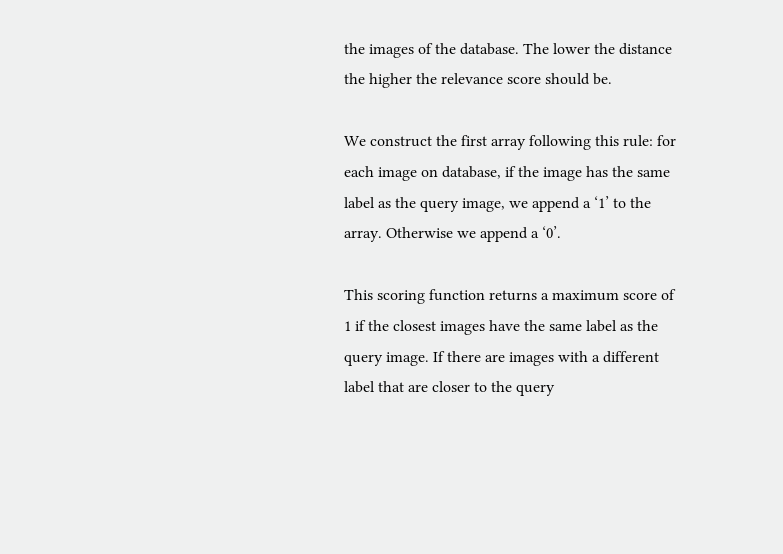the images of the database. The lower the distance the higher the relevance score should be.

We construct the first array following this rule: for each image on database, if the image has the same label as the query image, we append a ‘1’ to the array. Otherwise we append a ‘0’.

This scoring function returns a maximum score of 1 if the closest images have the same label as the query image. If there are images with a different label that are closer to the query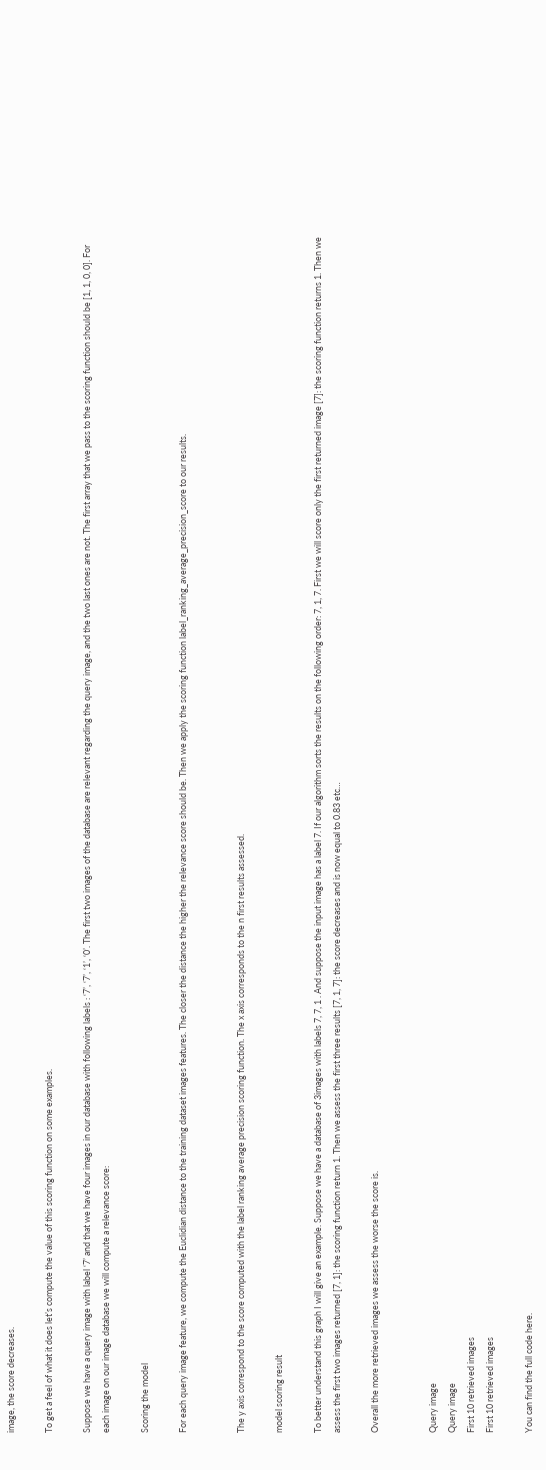image, the score decreases.

To get a feel of what it does let’s compute the value of this scoring function on some examples.

Suppose we have a query image with label ‘7’ and that we have four images in our database with following labels : ‘7’, ‘7’, ‘1’, ‘0’. The first two images of the database are relevant regarding the query image, and the two last ones are not. The first array that we pass to the scoring function should be [1, 1, 0, 0]. For each image on our image database we will compute a relevance score:

Scoring the model

For each query image feature, we compute the Euclidian distance to the training dataset images features. The closer the distance the higher the relevance score should be. Then we apply the scoring function label_ranking_average_precision_score to our results.


The y axis correspond to the score computed with the label ranking average precision scoring function. The x axis corresponds to the n first results assessed.

model scoring result

To better understand this graph I will give an example. Suppose we have a database of 3images with labels 7, 7, 1 . And suppose the input image has a label 7. If our algorithm sorts the results on the following order: 7, 1, 7. First we will score only the first returned image [7]: the scoring function returns 1. Then we assess the first two images returned [7, 1]: the scoring function return 1. Then we assess the first three results [7, 1, 7]: the score decreases and is now equal to 0.83 etc…

Overall the more retrieved images we assess the worse the score is.


Query image
Query image
First 10 retrieved images
First 10 retrieved images

You can find the full code here.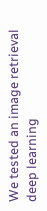We tested an image retrieval deep learning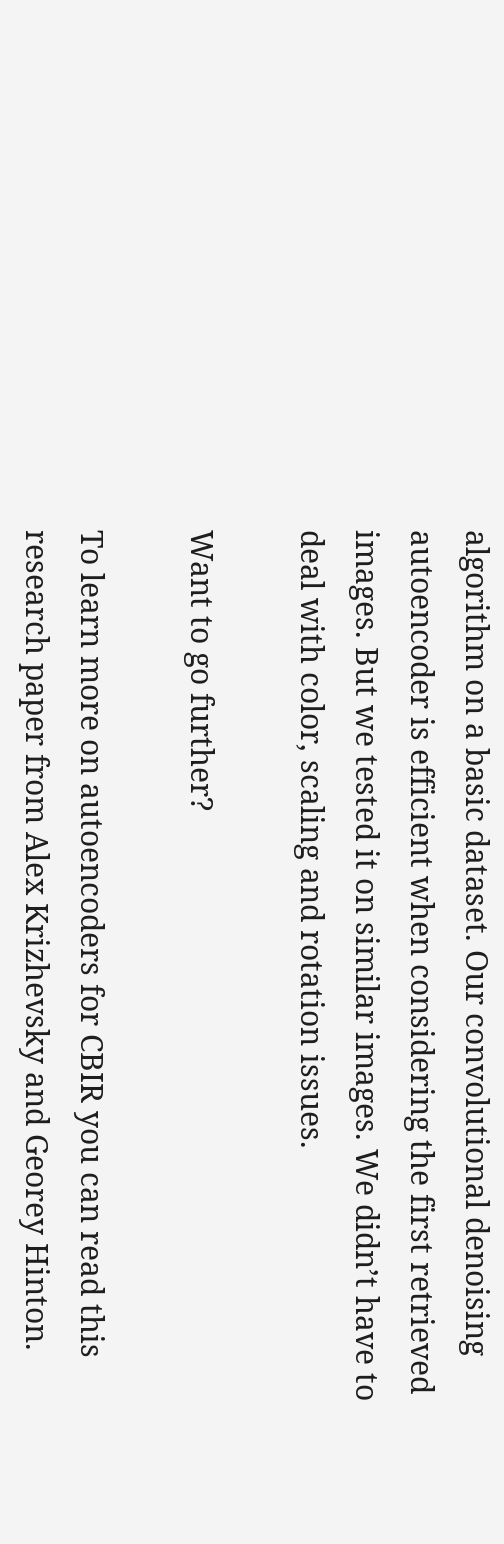algorithm on a basic dataset. Our convolutional denoising autoencoder is efficient when considering the first retrieved images. But we tested it on similar images. We didn’t have to deal with color, scaling and rotation issues.

Want to go further?

To learn more on autoencoders for CBIR you can read this research paper from Alex Krizhevsky and Georey Hinton.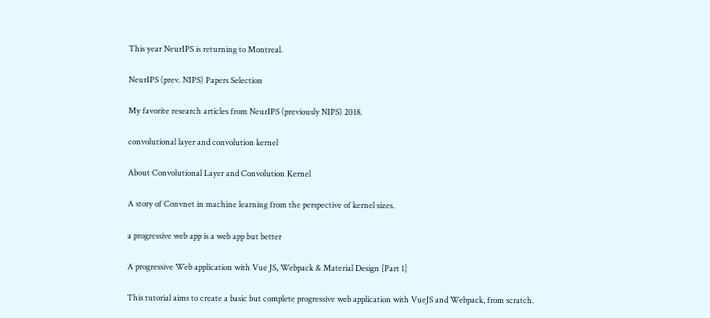This year NeurIPS is returning to Montreal.

NeurIPS (prev. NIPS) Papers Selection

My favorite research articles from NeurIPS (previously NIPS) 2018.

convolutional layer and convolution kernel

About Convolutional Layer and Convolution Kernel

A story of Convnet in machine learning from the perspective of kernel sizes.

a progressive web app is a web app but better

A progressive Web application with Vue JS, Webpack & Material Design [Part 1]

This tutorial aims to create a basic but complete progressive web application with VueJS and Webpack, from scratch.